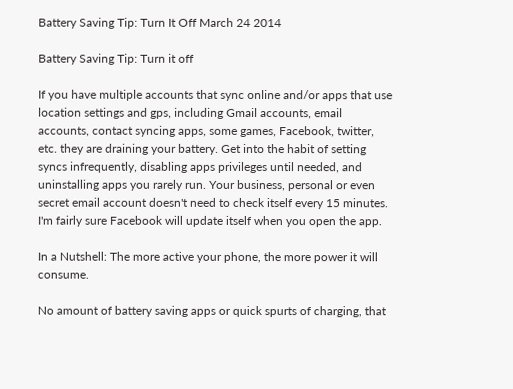Battery Saving Tip: Turn It Off March 24 2014

Battery Saving Tip: Turn it off

If you have multiple accounts that sync online and/or apps that use location settings and gps, including Gmail accounts, email accounts, contact syncing apps, some games, Facebook, twitter, etc. they are draining your battery. Get into the habit of setting syncs infrequently, disabling apps privileges until needed, and uninstalling apps you rarely run. Your business, personal or even secret email account doesn't need to check itself every 15 minutes. I'm fairly sure Facebook will update itself when you open the app.

In a Nutshell: The more active your phone, the more power it will consume.

No amount of battery saving apps or quick spurts of charging, that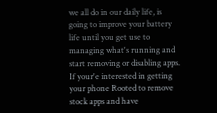we all do in our daily life, is going to improve your battery life until you get use to managing what's running and start removing or disabling apps. If your'e interested in getting your phone Rooted to remove stock apps and have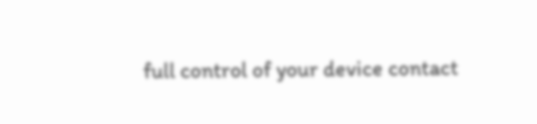full control of your device contact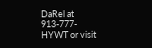DaRel at 913-777-HYWT or visit